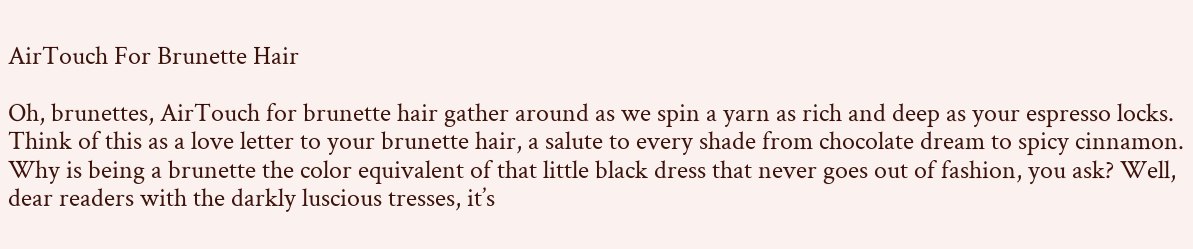AirTouch For Brunette Hair

Oh, brunettes, AirTouch for brunette hair gather around as we spin a yarn as rich and deep as your espresso locks. Think of this as a love letter to your brunette hair, a salute to every shade from chocolate dream to spicy cinnamon. Why is being a brunette the color equivalent of that little black dress that never goes out of fashion, you ask? Well, dear readers with the darkly luscious tresses, it’s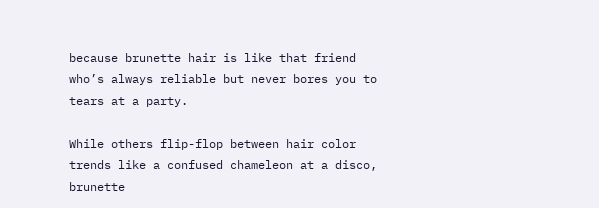because brunette hair is like that friend who’s always reliable but never bores you to tears at a party.

While others flip-flop between hair color trends like a confused chameleon at a disco, brunette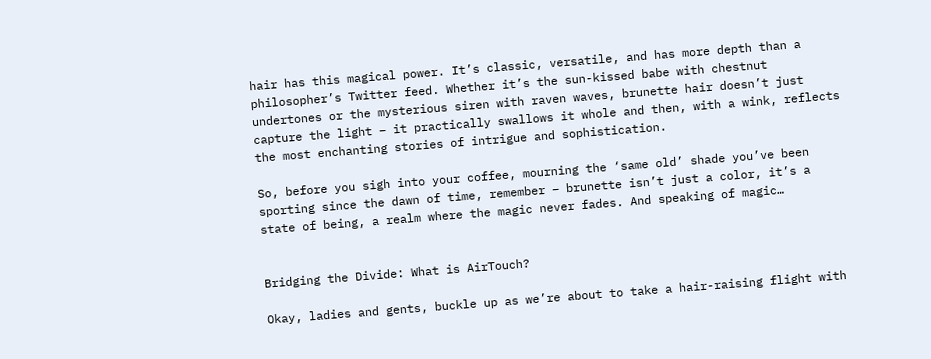hair has this magical power. It’s classic, versatile, and has more depth than a philosopher’s Twitter feed. Whether it’s the sun-kissed babe with chestnut undertones or the mysterious siren with raven waves, brunette hair doesn’t just capture the light – it practically swallows it whole and then, with a wink, reflects the most enchanting stories of intrigue and sophistication.

So, before you sigh into your coffee, mourning the ‘same old’ shade you’ve been sporting since the dawn of time, remember – brunette isn’t just a color, it’s a state of being, a realm where the magic never fades. And speaking of magic…


Bridging the Divide: What is AirTouch?

Okay, ladies and gents, buckle up as we’re about to take a hair-raising flight with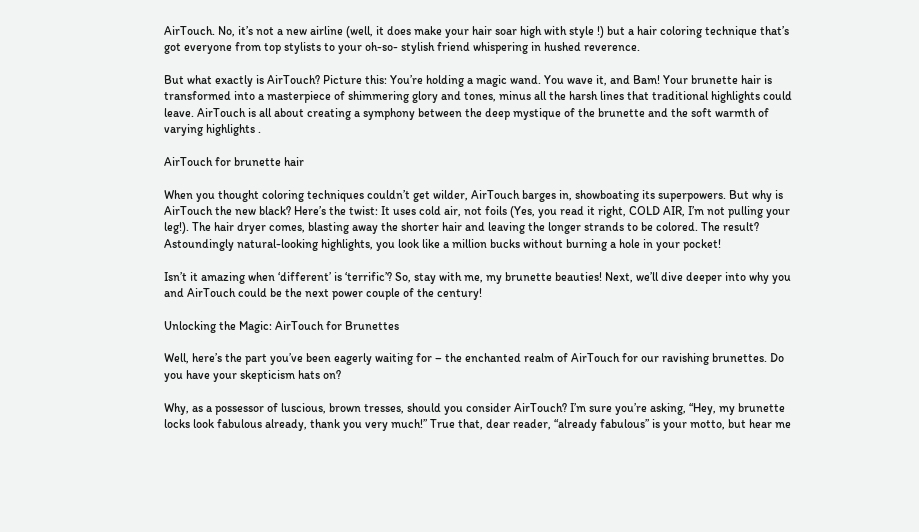AirTouch. No, it’s not a new airline (well, it does make your hair soar high with style !) but a hair coloring technique that’s got everyone from top stylists to your oh-so- stylish friend whispering in hushed reverence.

But what exactly is AirTouch? Picture this: You’re holding a magic wand. You wave it, and Bam! Your brunette hair is transformed into a masterpiece of shimmering glory and tones, minus all the harsh lines that traditional highlights could leave. AirTouch is all about creating a symphony between the deep mystique of the brunette and the soft warmth of varying highlights .

AirTouch for brunette hair

When you thought coloring techniques couldn’t get wilder, AirTouch barges in, showboating its superpowers. But why is AirTouch the new black? Here’s the twist: It uses cold air, not foils (Yes, you read it right, COLD AIR, I’m not pulling your leg!). The hair dryer comes, blasting away the shorter hair and leaving the longer strands to be colored. The result? Astoundingly natural-looking highlights, you look like a million bucks without burning a hole in your pocket!

Isn’t it amazing when ‘different’ is ‘terrific’? So, stay with me, my brunette beauties! Next, we’ll dive deeper into why you and AirTouch could be the next power couple of the century!

Unlocking the Magic: AirTouch for Brunettes

Well, here’s the part you’ve been eagerly waiting for – the enchanted realm of AirTouch for our ravishing brunettes. Do you have your skepticism hats on?

Why, as a possessor of luscious, brown tresses, should you consider AirTouch? I’m sure you’re asking, “Hey, my brunette locks look fabulous already, thank you very much!” True that, dear reader, “already fabulous” is your motto, but hear me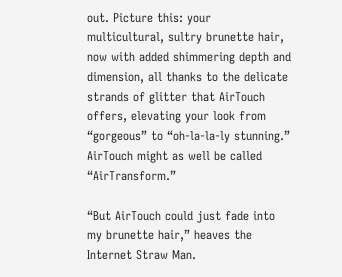out. Picture this: your multicultural, sultry brunette hair, now with added shimmering depth and dimension, all thanks to the delicate strands of glitter that AirTouch offers, elevating your look from “gorgeous” to “oh-la-la-ly stunning.” AirTouch might as well be called “AirTransform.”

“But AirTouch could just fade into my brunette hair,” heaves the Internet Straw Man.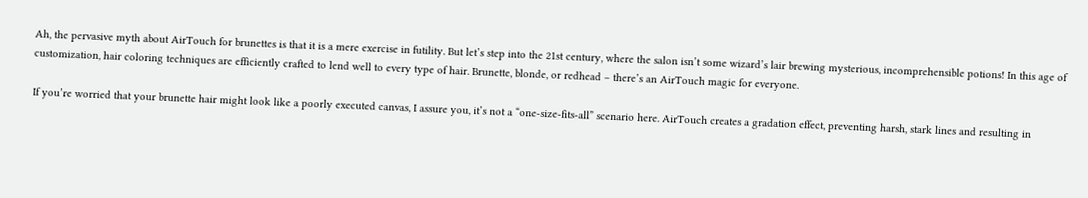Ah, the pervasive myth about AirTouch for brunettes is that it is a mere exercise in futility. But let’s step into the 21st century, where the salon isn’t some wizard’s lair brewing mysterious, incomprehensible potions! In this age of customization, hair coloring techniques are efficiently crafted to lend well to every type of hair. Brunette, blonde, or redhead – there’s an AirTouch magic for everyone.

If you’re worried that your brunette hair might look like a poorly executed canvas, I assure you, it’s not a “one-size-fits-all” scenario here. AirTouch creates a gradation effect, preventing harsh, stark lines and resulting in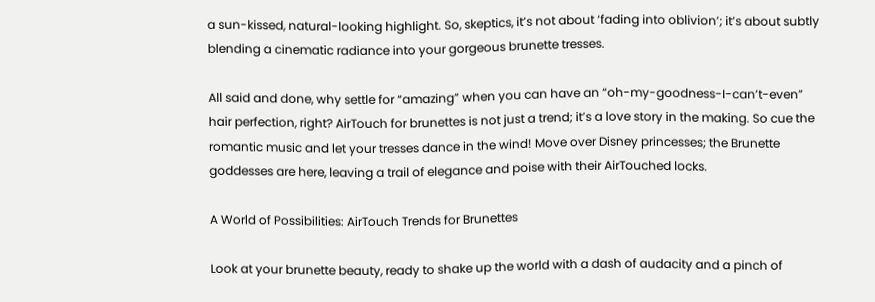a sun-kissed, natural-looking highlight. So, skeptics, it’s not about ‘fading into oblivion’; it’s about subtly blending a cinematic radiance into your gorgeous brunette tresses.

All said and done, why settle for “amazing” when you can have an “oh-my-goodness-I-can’t-even” hair perfection, right? AirTouch for brunettes is not just a trend; it’s a love story in the making. So cue the romantic music and let your tresses dance in the wind! Move over Disney princesses; the Brunette goddesses are here, leaving a trail of elegance and poise with their AirTouched locks.

A World of Possibilities: AirTouch Trends for Brunettes

Look at your brunette beauty, ready to shake up the world with a dash of audacity and a pinch of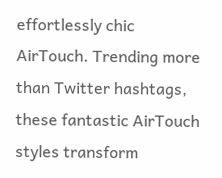effortlessly chic AirTouch. Trending more than Twitter hashtags, these fantastic AirTouch styles transform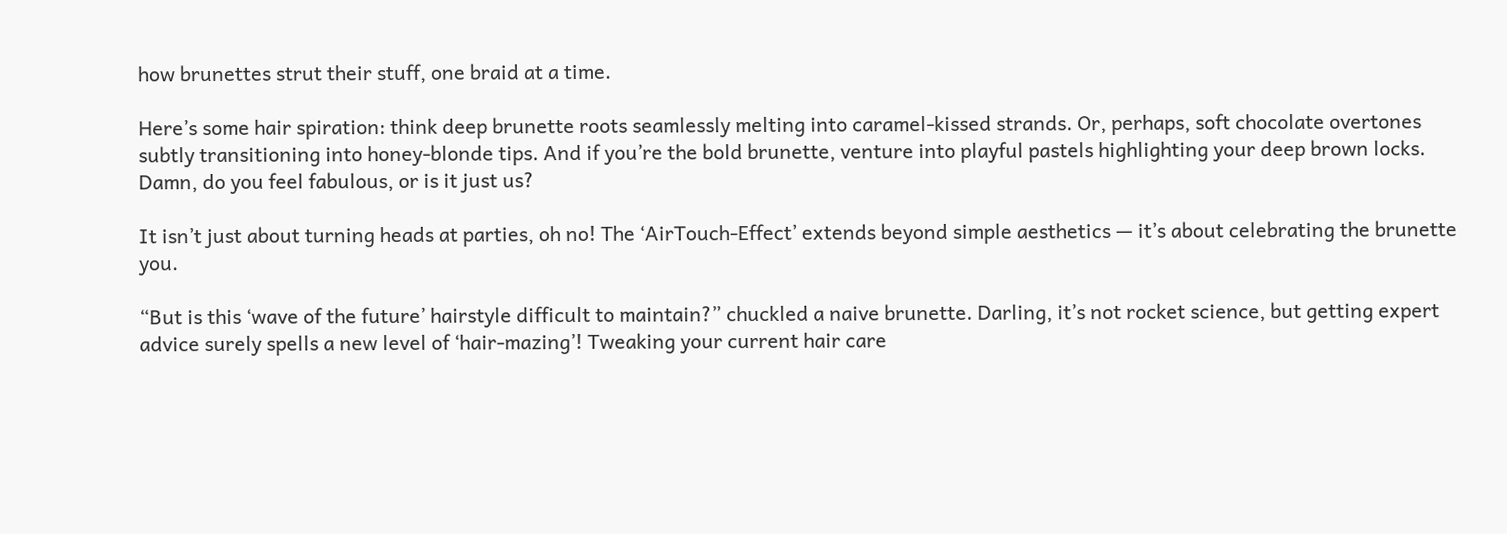how brunettes strut their stuff, one braid at a time.

Here’s some hair spiration: think deep brunette roots seamlessly melting into caramel-kissed strands. Or, perhaps, soft chocolate overtones subtly transitioning into honey-blonde tips. And if you’re the bold brunette, venture into playful pastels highlighting your deep brown locks. Damn, do you feel fabulous, or is it just us?

It isn’t just about turning heads at parties, oh no! The ‘AirTouch-Effect’ extends beyond simple aesthetics — it’s about celebrating the brunette you.

“But is this ‘wave of the future’ hairstyle difficult to maintain?” chuckled a naive brunette. Darling, it’s not rocket science, but getting expert advice surely spells a new level of ‘hair-mazing’! Tweaking your current hair care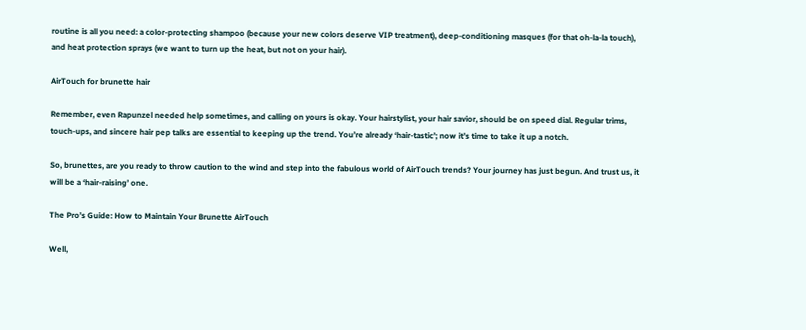routine is all you need: a color-protecting shampoo (because your new colors deserve VIP treatment), deep-conditioning masques (for that oh-la-la touch), and heat protection sprays (we want to turn up the heat, but not on your hair).

AirTouch for brunette hair

Remember, even Rapunzel needed help sometimes, and calling on yours is okay. Your hairstylist, your hair savior, should be on speed dial. Regular trims, touch-ups, and sincere hair pep talks are essential to keeping up the trend. You’re already ‘hair-tastic’; now it’s time to take it up a notch.

So, brunettes, are you ready to throw caution to the wind and step into the fabulous world of AirTouch trends? Your journey has just begun. And trust us, it will be a ‘hair-raising’ one.

The Pro’s Guide: How to Maintain Your Brunette AirTouch

Well,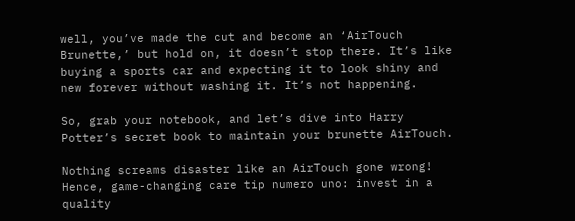well, you’ve made the cut and become an ‘AirTouch Brunette,’ but hold on, it doesn’t stop there. It’s like buying a sports car and expecting it to look shiny and new forever without washing it. It’s not happening.

So, grab your notebook, and let’s dive into Harry Potter’s secret book to maintain your brunette AirTouch.

Nothing screams disaster like an AirTouch gone wrong! Hence, game-changing care tip numero uno: invest in a quality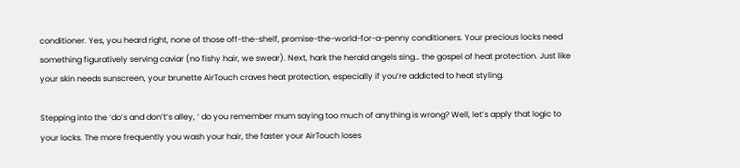conditioner. Yes, you heard right, none of those off-the-shelf, promise-the-world-for-a-penny conditioners. Your precious locks need something figuratively serving caviar (no fishy hair, we swear). Next, hark the herald angels sing… the gospel of heat protection. Just like your skin needs sunscreen, your brunette AirTouch craves heat protection, especially if you’re addicted to heat styling.

Stepping into the ‘do’s and don’t’s alley, ‘ do you remember mum saying too much of anything is wrong? Well, let’s apply that logic to your locks. The more frequently you wash your hair, the faster your AirTouch loses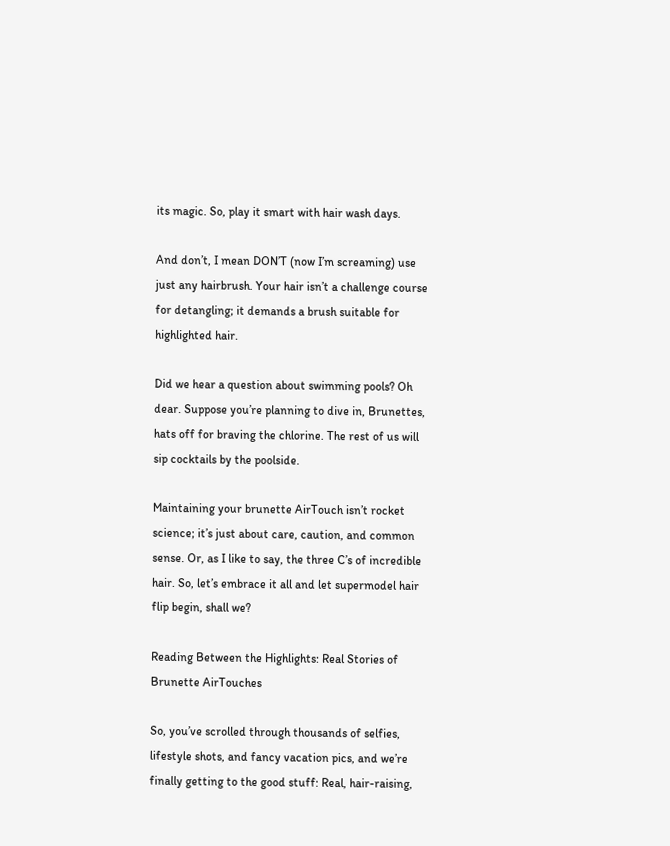its magic. So, play it smart with hair wash days.

And don’t, I mean DON’T (now I’m screaming) use just any hairbrush. Your hair isn’t a challenge course for detangling; it demands a brush suitable for highlighted hair.

Did we hear a question about swimming pools? Oh dear. Suppose you’re planning to dive in, Brunettes, hats off for braving the chlorine. The rest of us will sip cocktails by the poolside.

Maintaining your brunette AirTouch isn’t rocket science; it’s just about care, caution, and common sense. Or, as I like to say, the three C’s of incredible hair. So, let’s embrace it all and let supermodel hair flip begin, shall we?

Reading Between the Highlights: Real Stories of Brunette AirTouches

So, you’ve scrolled through thousands of selfies, lifestyle shots, and fancy vacation pics, and we’re finally getting to the good stuff: Real, hair-raising,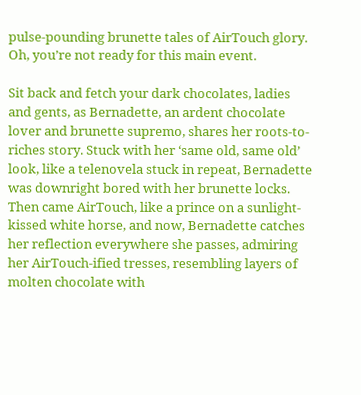pulse-pounding brunette tales of AirTouch glory. Oh, you’re not ready for this main event.

Sit back and fetch your dark chocolates, ladies and gents, as Bernadette, an ardent chocolate lover and brunette supremo, shares her roots-to-riches story. Stuck with her ‘same old, same old’ look, like a telenovela stuck in repeat, Bernadette was downright bored with her brunette locks. Then came AirTouch, like a prince on a sunlight-kissed white horse, and now, Bernadette catches her reflection everywhere she passes, admiring her AirTouch-ified tresses, resembling layers of molten chocolate with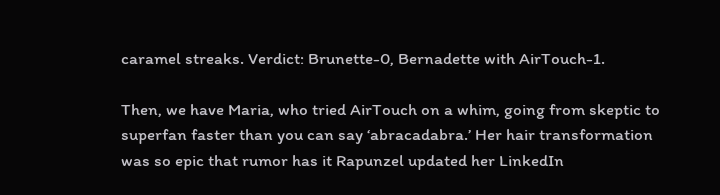caramel streaks. Verdict: Brunette-0, Bernadette with AirTouch-1.

Then, we have Maria, who tried AirTouch on a whim, going from skeptic to superfan faster than you can say ‘abracadabra.’ Her hair transformation was so epic that rumor has it Rapunzel updated her LinkedIn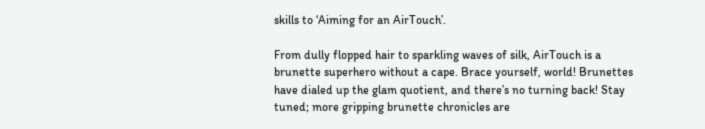skills to ‘Aiming for an AirTouch’.

From dully flopped hair to sparkling waves of silk, AirTouch is a brunette superhero without a cape. Brace yourself, world! Brunettes have dialed up the glam quotient, and there’s no turning back! Stay tuned; more gripping brunette chronicles are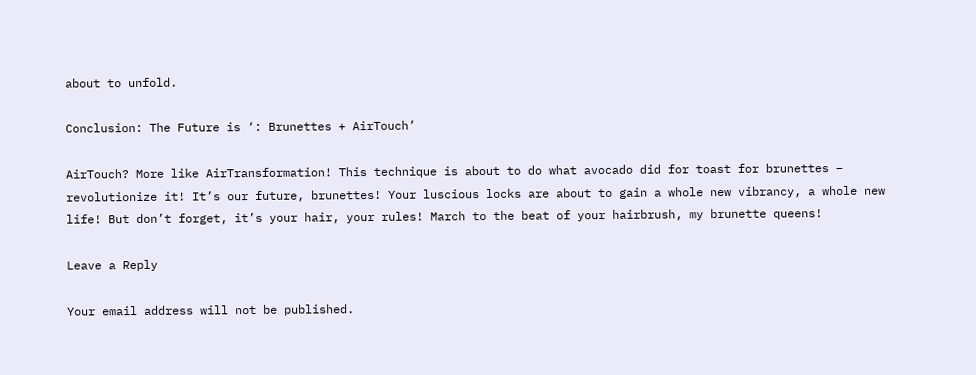about to unfold.

Conclusion: The Future is ‘: Brunettes + AirTouch’

AirTouch? More like AirTransformation! This technique is about to do what avocado did for toast for brunettes – revolutionize it! It’s our future, brunettes! Your luscious locks are about to gain a whole new vibrancy, a whole new life! But don’t forget, it’s your hair, your rules! March to the beat of your hairbrush, my brunette queens!

Leave a Reply

Your email address will not be published.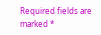Required fields are marked *